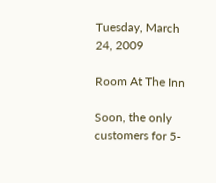Tuesday, March 24, 2009

Room At The Inn

Soon, the only customers for 5-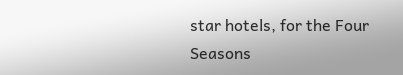star hotels, for the Four Seasons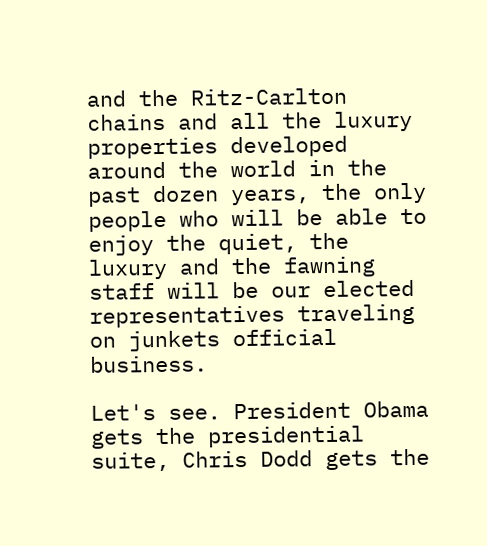and the Ritz-Carlton chains and all the luxury properties developed around the world in the past dozen years, the only people who will be able to enjoy the quiet, the luxury and the fawning staff will be our elected representatives traveling on junkets official business.

Let's see. President Obama gets the presidential suite, Chris Dodd gets the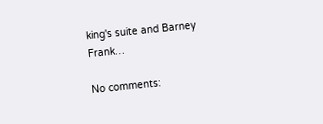king's suite and Barney Frank…

No comments: